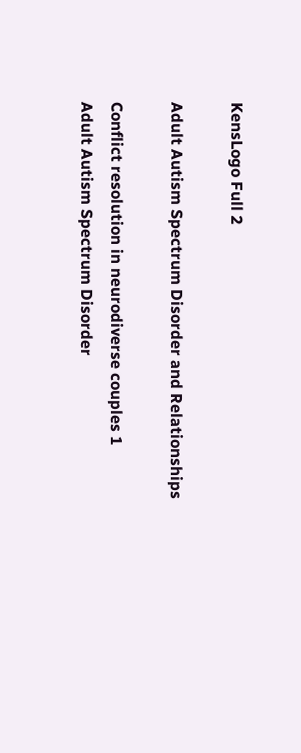KensLogo Full 2

Adult Autism Spectrum Disorder and Relationships

Conflict resolution in neurodiverse couples 1
Adult Autism Spectrum Disorder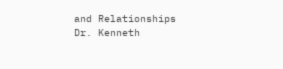and Relationships
Dr. Kenneth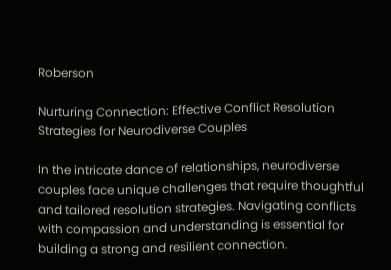Roberson

Nurturing Connection: Effective Conflict Resolution Strategies for Neurodiverse Couples

In the intricate dance of relationships, neurodiverse couples face unique challenges that require thoughtful and tailored resolution strategies. Navigating conflicts with compassion and understanding is essential for building a strong and resilient connection.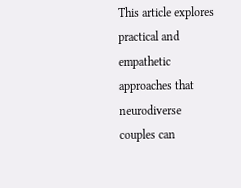This article explores practical and empathetic approaches that neurodiverse couples can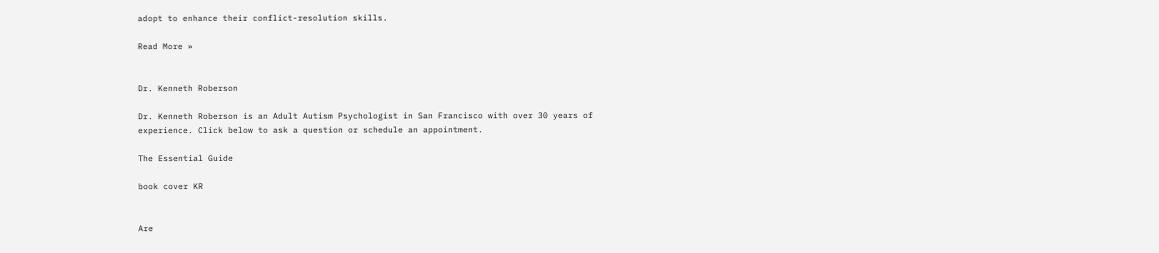adopt to enhance their conflict-resolution skills.

Read More »


Dr. Kenneth Roberson

Dr. Kenneth Roberson is an Adult Autism Psychologist in San Francisco with over 30 years of experience. Click below to ask a question or schedule an appointment.

The Essential Guide

book cover KR


Are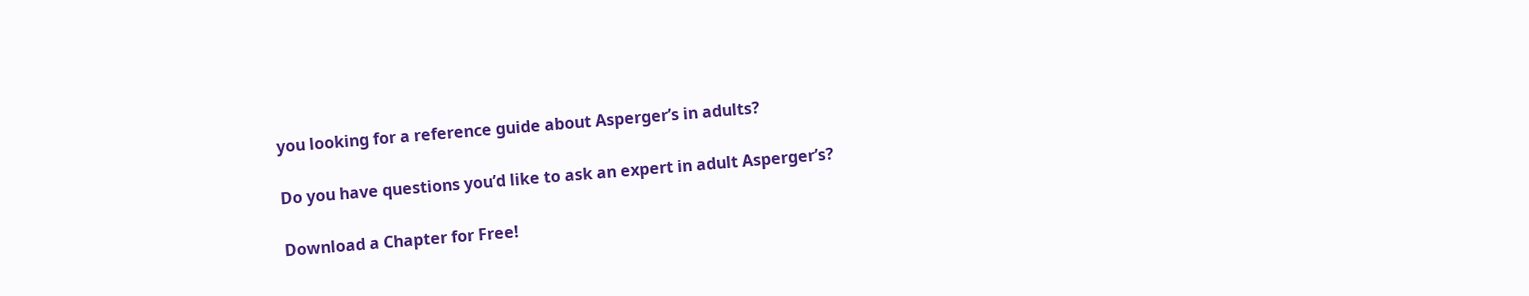you looking for a reference guide about Asperger’s in adults?

Do you have questions you’d like to ask an expert in adult Asperger’s?

Download a Chapter for Free!